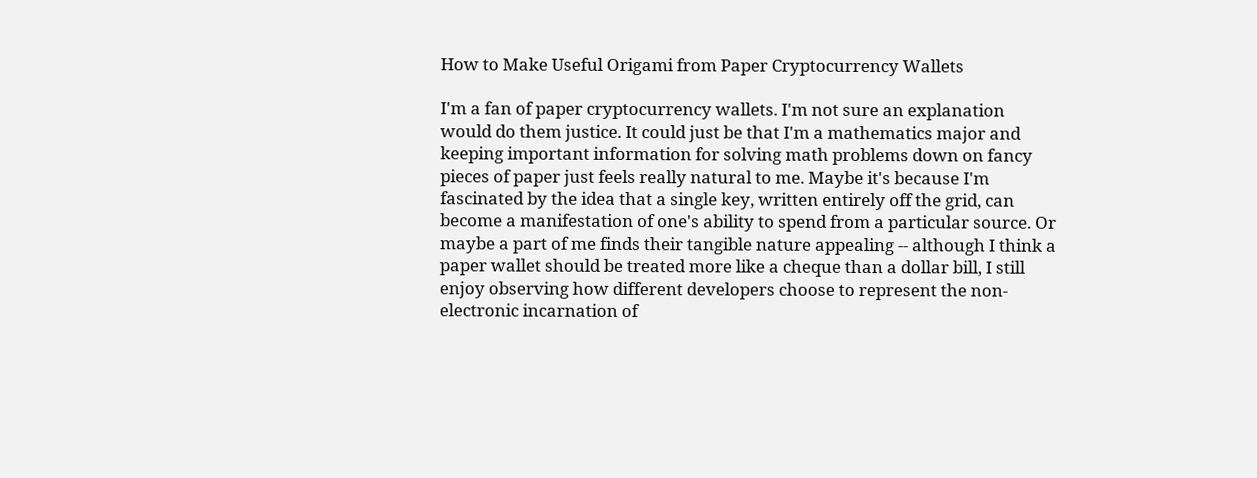How to Make Useful Origami from Paper Cryptocurrency Wallets

I'm a fan of paper cryptocurrency wallets. I'm not sure an explanation would do them justice. It could just be that I'm a mathematics major and keeping important information for solving math problems down on fancy pieces of paper just feels really natural to me. Maybe it's because I'm fascinated by the idea that a single key, written entirely off the grid, can become a manifestation of one's ability to spend from a particular source. Or maybe a part of me finds their tangible nature appealing -- although I think a paper wallet should be treated more like a cheque than a dollar bill, I still enjoy observing how different developers choose to represent the non-electronic incarnation of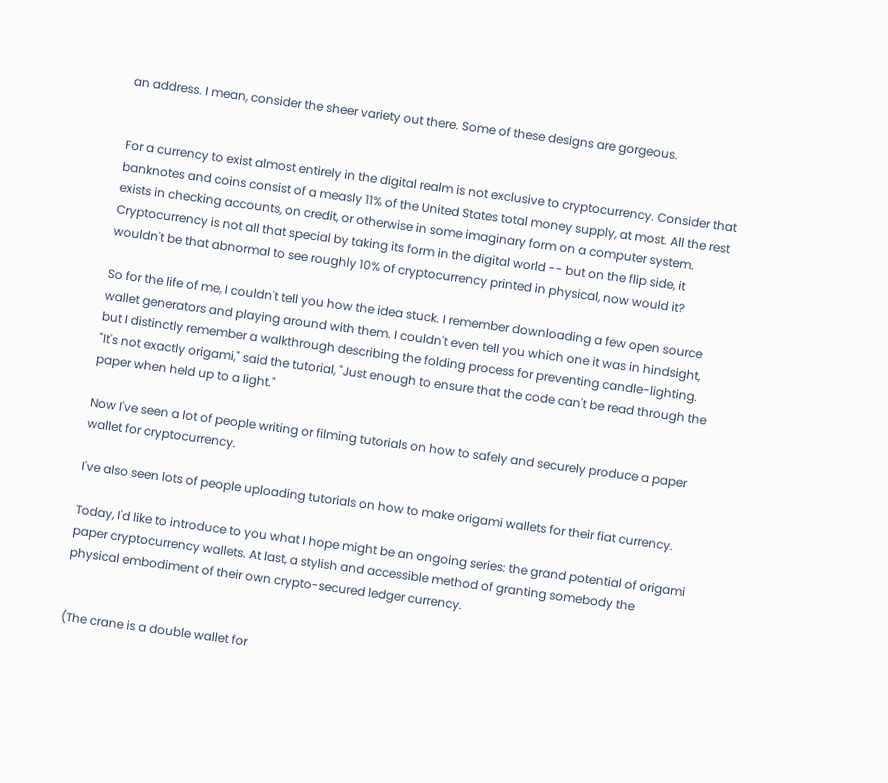an address. I mean, consider the sheer variety out there. Some of these designs are gorgeous.


For a currency to exist almost entirely in the digital realm is not exclusive to cryptocurrency. Consider that banknotes and coins consist of a measly 11% of the United States total money supply, at most. All the rest exists in checking accounts, on credit, or otherwise in some imaginary form on a computer system. Cryptocurrency is not all that special by taking its form in the digital world -- but on the flip side, it wouldn't be that abnormal to see roughly 10% of cryptocurrency printed in physical, now would it?

So for the life of me, I couldn't tell you how the idea stuck. I remember downloading a few open source wallet generators and playing around with them. I couldn't even tell you which one it was in hindsight, but I distinctly remember a walkthrough describing the folding process for preventing candle-lighting. "It's not exactly origami," said the tutorial, "Just enough to ensure that the code can't be read through the paper when held up to a light."

Now I've seen a lot of people writing or filming tutorials on how to safely and securely produce a paper wallet for cryptocurrency.

I've also seen lots of people uploading tutorials on how to make origami wallets for their fiat currency.

Today, I'd like to introduce to you what I hope might be an ongoing series: the grand potential of origami paper cryptocurrency wallets. At last, a stylish and accessible method of granting somebody the physical embodiment of their own crypto-secured ledger currency.


(The crane is a double wallet for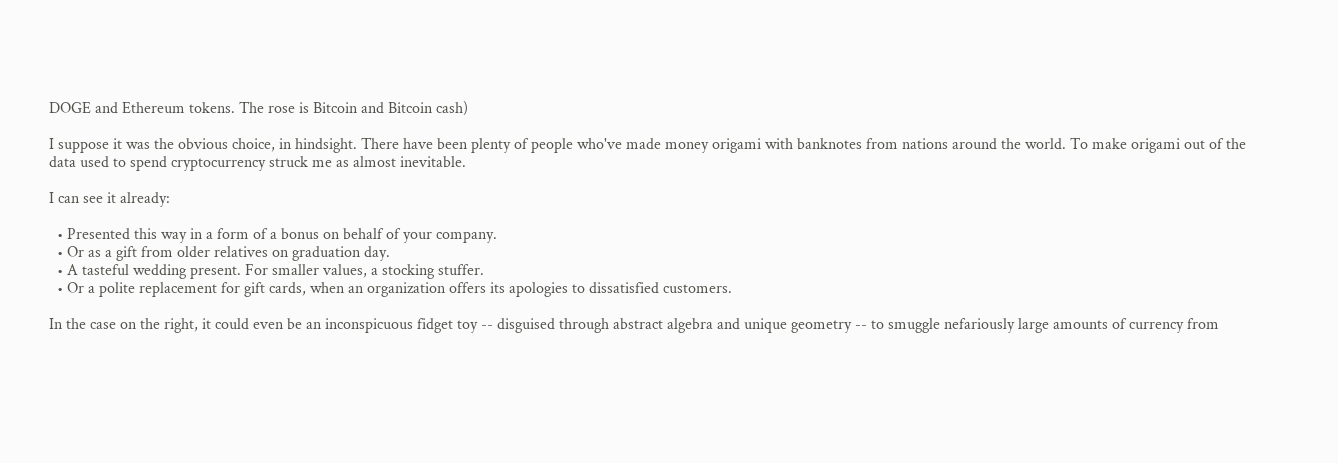DOGE and Ethereum tokens. The rose is Bitcoin and Bitcoin cash)

I suppose it was the obvious choice, in hindsight. There have been plenty of people who've made money origami with banknotes from nations around the world. To make origami out of the data used to spend cryptocurrency struck me as almost inevitable.

I can see it already:

  • Presented this way in a form of a bonus on behalf of your company.
  • Or as a gift from older relatives on graduation day.
  • A tasteful wedding present. For smaller values, a stocking stuffer.
  • Or a polite replacement for gift cards, when an organization offers its apologies to dissatisfied customers.

In the case on the right, it could even be an inconspicuous fidget toy -- disguised through abstract algebra and unique geometry -- to smuggle nefariously large amounts of currency from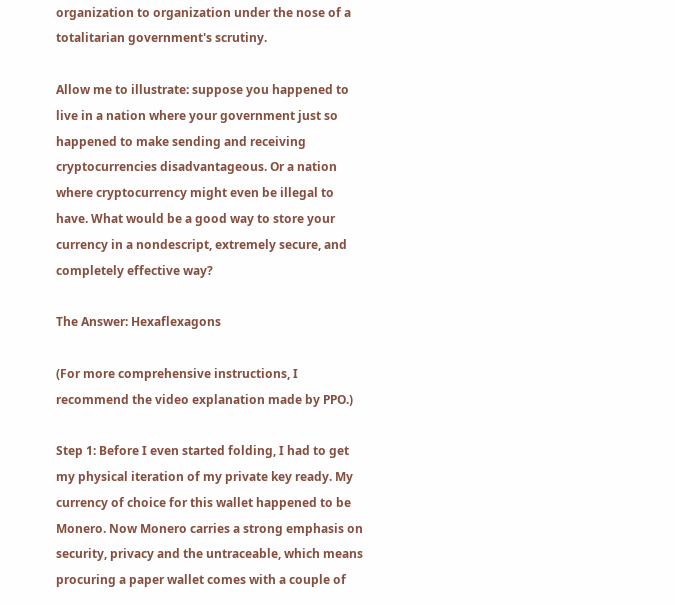organization to organization under the nose of a totalitarian government's scrutiny.

Allow me to illustrate: suppose you happened to live in a nation where your government just so happened to make sending and receiving cryptocurrencies disadvantageous. Or a nation where cryptocurrency might even be illegal to have. What would be a good way to store your currency in a nondescript, extremely secure, and completely effective way?

The Answer: Hexaflexagons

(For more comprehensive instructions, I recommend the video explanation made by PPO.)

Step 1: Before I even started folding, I had to get my physical iteration of my private key ready. My currency of choice for this wallet happened to be Monero. Now Monero carries a strong emphasis on security, privacy and the untraceable, which means procuring a paper wallet comes with a couple of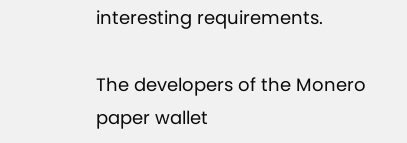interesting requirements.

The developers of the Monero paper wallet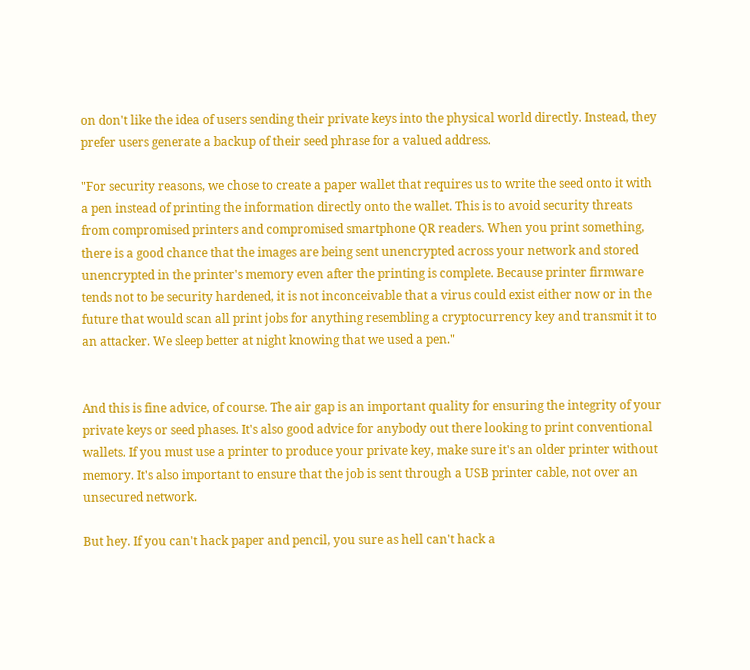on don't like the idea of users sending their private keys into the physical world directly. Instead, they prefer users generate a backup of their seed phrase for a valued address.

"For security reasons, we chose to create a paper wallet that requires us to write the seed onto it with a pen instead of printing the information directly onto the wallet. This is to avoid security threats from compromised printers and compromised smartphone QR readers. When you print something, there is a good chance that the images are being sent unencrypted across your network and stored unencrypted in the printer's memory even after the printing is complete. Because printer firmware tends not to be security hardened, it is not inconceivable that a virus could exist either now or in the future that would scan all print jobs for anything resembling a cryptocurrency key and transmit it to an attacker. We sleep better at night knowing that we used a pen."


And this is fine advice, of course. The air gap is an important quality for ensuring the integrity of your private keys or seed phases. It's also good advice for anybody out there looking to print conventional wallets. If you must use a printer to produce your private key, make sure it's an older printer without memory. It's also important to ensure that the job is sent through a USB printer cable, not over an unsecured network.

But hey. If you can't hack paper and pencil, you sure as hell can't hack a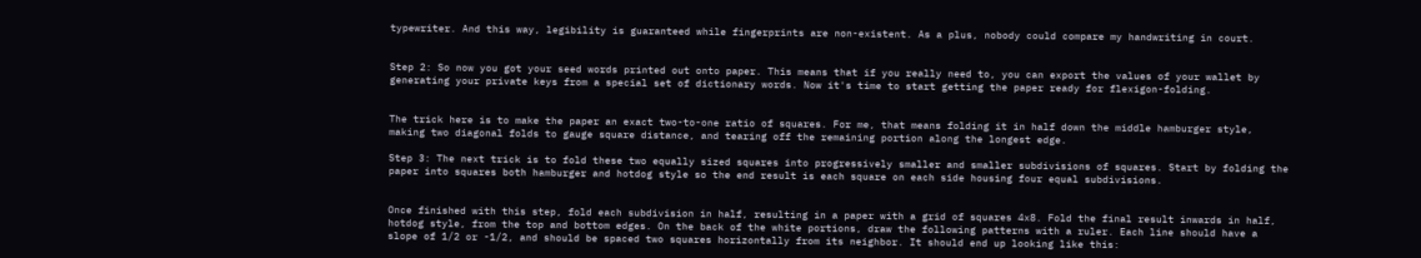typewriter. And this way, legibility is guaranteed while fingerprints are non-existent. As a plus, nobody could compare my handwriting in court.


Step 2: So now you got your seed words printed out onto paper. This means that if you really need to, you can export the values of your wallet by generating your private keys from a special set of dictionary words. Now it's time to start getting the paper ready for flexigon-folding.


The trick here is to make the paper an exact two-to-one ratio of squares. For me, that means folding it in half down the middle hamburger style, making two diagonal folds to gauge square distance, and tearing off the remaining portion along the longest edge.

Step 3: The next trick is to fold these two equally sized squares into progressively smaller and smaller subdivisions of squares. Start by folding the paper into squares both hamburger and hotdog style so the end result is each square on each side housing four equal subdivisions.


Once finished with this step, fold each subdivision in half, resulting in a paper with a grid of squares 4x8. Fold the final result inwards in half, hotdog style, from the top and bottom edges. On the back of the white portions, draw the following patterns with a ruler. Each line should have a slope of 1/2 or -1/2, and should be spaced two squares horizontally from its neighbor. It should end up looking like this: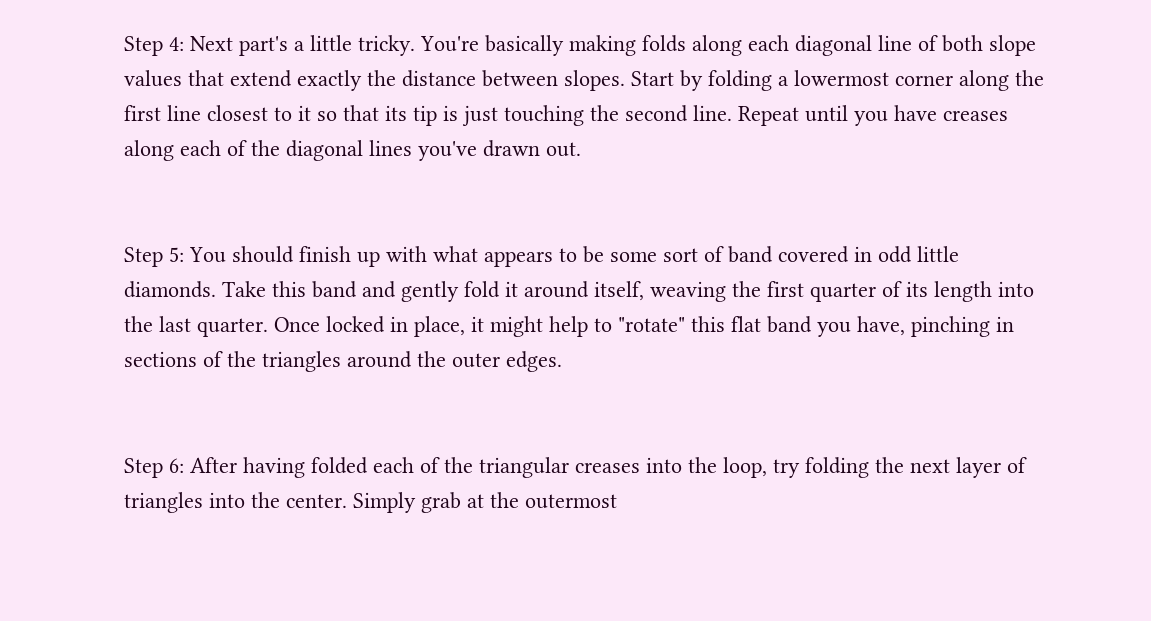Step 4: Next part's a little tricky. You're basically making folds along each diagonal line of both slope values that extend exactly the distance between slopes. Start by folding a lowermost corner along the first line closest to it so that its tip is just touching the second line. Repeat until you have creases along each of the diagonal lines you've drawn out.


Step 5: You should finish up with what appears to be some sort of band covered in odd little diamonds. Take this band and gently fold it around itself, weaving the first quarter of its length into the last quarter. Once locked in place, it might help to "rotate" this flat band you have, pinching in sections of the triangles around the outer edges.


Step 6: After having folded each of the triangular creases into the loop, try folding the next layer of triangles into the center. Simply grab at the outermost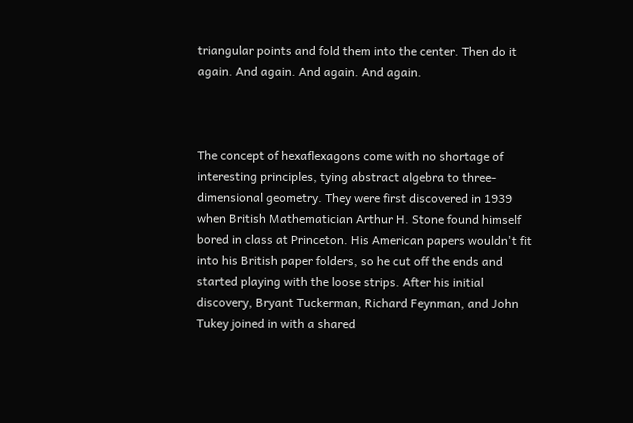triangular points and fold them into the center. Then do it again. And again. And again. And again.



The concept of hexaflexagons come with no shortage of interesting principles, tying abstract algebra to three-dimensional geometry. They were first discovered in 1939 when British Mathematician Arthur H. Stone found himself bored in class at Princeton. His American papers wouldn't fit into his British paper folders, so he cut off the ends and started playing with the loose strips. After his initial discovery, Bryant Tuckerman, Richard Feynman, and John Tukey joined in with a shared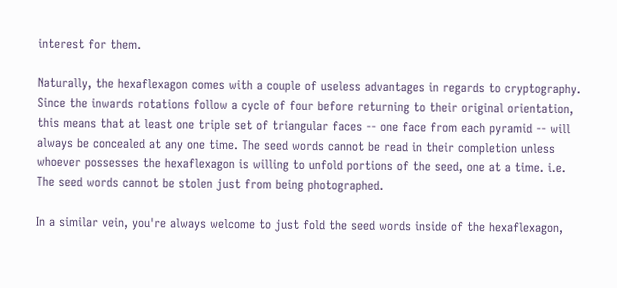interest for them.

Naturally, the hexaflexagon comes with a couple of useless advantages in regards to cryptography. Since the inwards rotations follow a cycle of four before returning to their original orientation, this means that at least one triple set of triangular faces -- one face from each pyramid -- will always be concealed at any one time. The seed words cannot be read in their completion unless whoever possesses the hexaflexagon is willing to unfold portions of the seed, one at a time. i.e. The seed words cannot be stolen just from being photographed.

In a similar vein, you're always welcome to just fold the seed words inside of the hexaflexagon,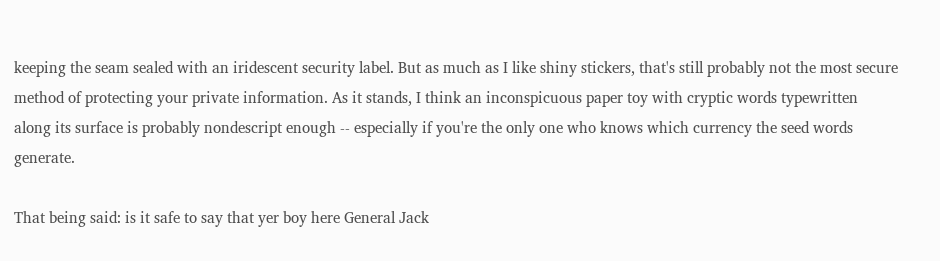keeping the seam sealed with an iridescent security label. But as much as I like shiny stickers, that's still probably not the most secure method of protecting your private information. As it stands, I think an inconspicuous paper toy with cryptic words typewritten along its surface is probably nondescript enough -- especially if you're the only one who knows which currency the seed words generate.

That being said: is it safe to say that yer boy here General Jack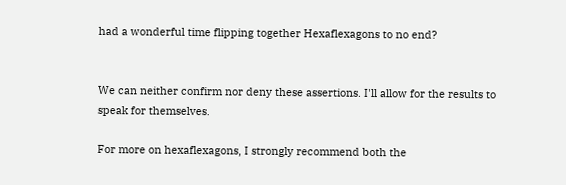had a wonderful time flipping together Hexaflexagons to no end?


We can neither confirm nor deny these assertions. I'll allow for the results to speak for themselves.

For more on hexaflexagons, I strongly recommend both the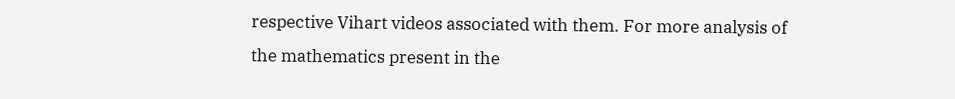respective Vihart videos associated with them. For more analysis of the mathematics present in the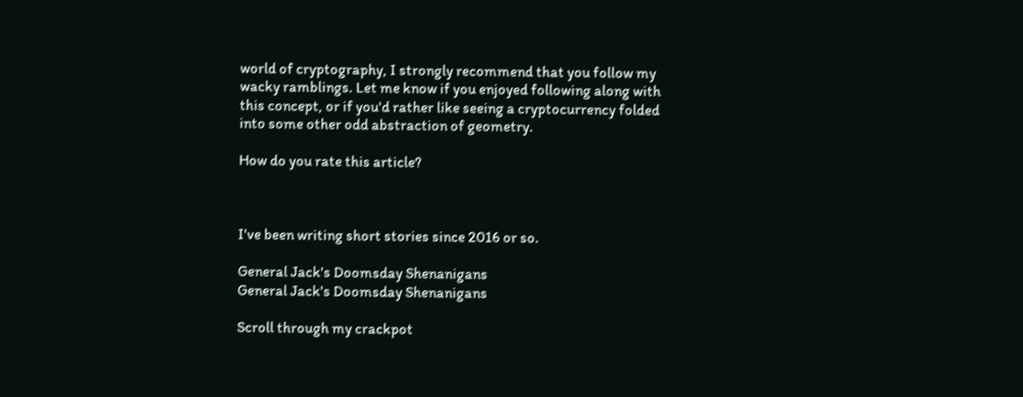world of cryptography, I strongly recommend that you follow my wacky ramblings. Let me know if you enjoyed following along with this concept, or if you'd rather like seeing a cryptocurrency folded into some other odd abstraction of geometry.

How do you rate this article?



I've been writing short stories since 2016 or so.

General Jack's Doomsday Shenanigans
General Jack's Doomsday Shenanigans

Scroll through my crackpot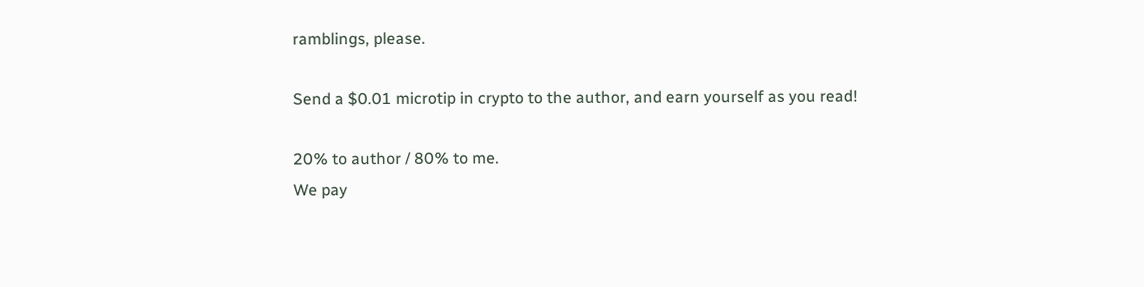ramblings, please.

Send a $0.01 microtip in crypto to the author, and earn yourself as you read!

20% to author / 80% to me.
We pay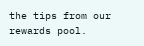the tips from our rewards pool.